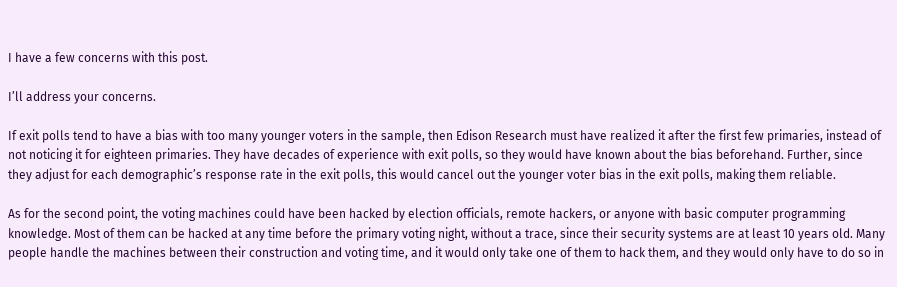I have a few concerns with this post.

I’ll address your concerns.

If exit polls tend to have a bias with too many younger voters in the sample, then Edison Research must have realized it after the first few primaries, instead of not noticing it for eighteen primaries. They have decades of experience with exit polls, so they would have known about the bias beforehand. Further, since they adjust for each demographic’s response rate in the exit polls, this would cancel out the younger voter bias in the exit polls, making them reliable.

As for the second point, the voting machines could have been hacked by election officials, remote hackers, or anyone with basic computer programming knowledge. Most of them can be hacked at any time before the primary voting night, without a trace, since their security systems are at least 10 years old. Many people handle the machines between their construction and voting time, and it would only take one of them to hack them, and they would only have to do so in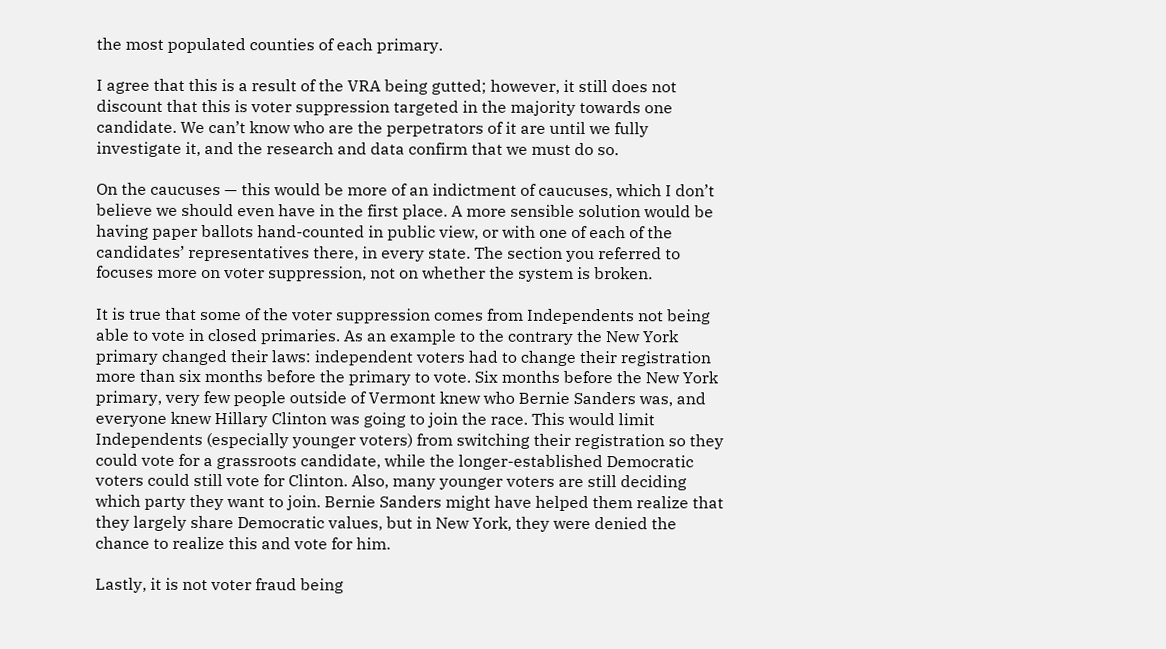the most populated counties of each primary.

I agree that this is a result of the VRA being gutted; however, it still does not discount that this is voter suppression targeted in the majority towards one candidate. We can’t know who are the perpetrators of it are until we fully investigate it, and the research and data confirm that we must do so.

On the caucuses — this would be more of an indictment of caucuses, which I don’t believe we should even have in the first place. A more sensible solution would be having paper ballots hand-counted in public view, or with one of each of the candidates’ representatives there, in every state. The section you referred to focuses more on voter suppression, not on whether the system is broken.

It is true that some of the voter suppression comes from Independents not being able to vote in closed primaries. As an example to the contrary the New York primary changed their laws: independent voters had to change their registration more than six months before the primary to vote. Six months before the New York primary, very few people outside of Vermont knew who Bernie Sanders was, and everyone knew Hillary Clinton was going to join the race. This would limit Independents (especially younger voters) from switching their registration so they could vote for a grassroots candidate, while the longer-established Democratic voters could still vote for Clinton. Also, many younger voters are still deciding which party they want to join. Bernie Sanders might have helped them realize that they largely share Democratic values, but in New York, they were denied the chance to realize this and vote for him.

Lastly, it is not voter fraud being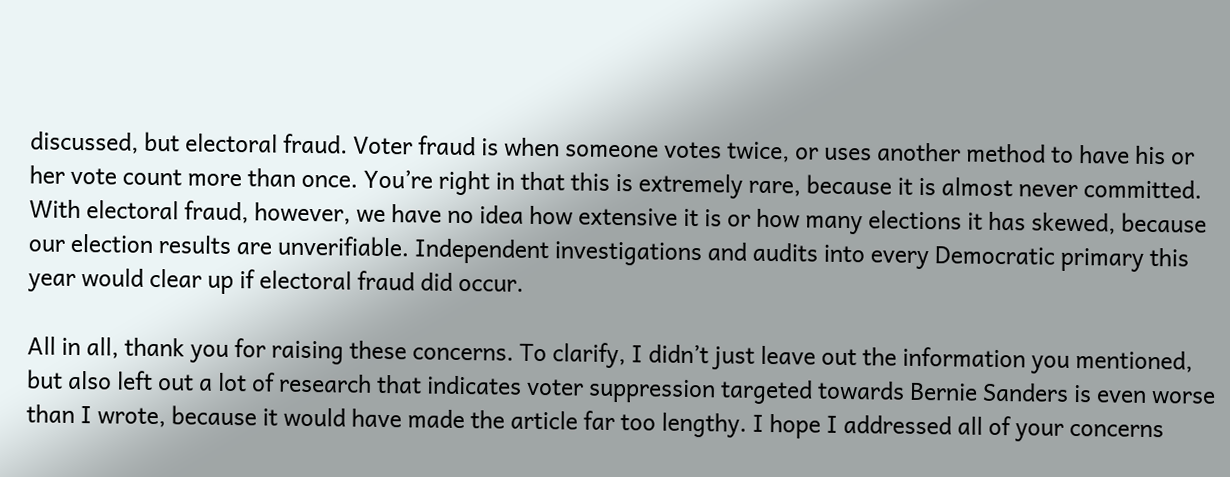discussed, but electoral fraud. Voter fraud is when someone votes twice, or uses another method to have his or her vote count more than once. You’re right in that this is extremely rare, because it is almost never committed. With electoral fraud, however, we have no idea how extensive it is or how many elections it has skewed, because our election results are unverifiable. Independent investigations and audits into every Democratic primary this year would clear up if electoral fraud did occur.

All in all, thank you for raising these concerns. To clarify, I didn’t just leave out the information you mentioned, but also left out a lot of research that indicates voter suppression targeted towards Bernie Sanders is even worse than I wrote, because it would have made the article far too lengthy. I hope I addressed all of your concerns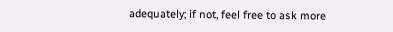adequately; if not, feel free to ask more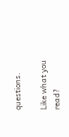questions.

Like what you read?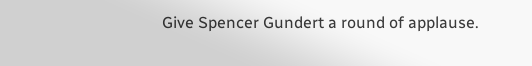Give Spencer Gundert a round of applause.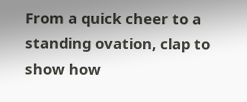From a quick cheer to a standing ovation, clap to show how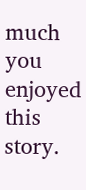much you enjoyed this story.